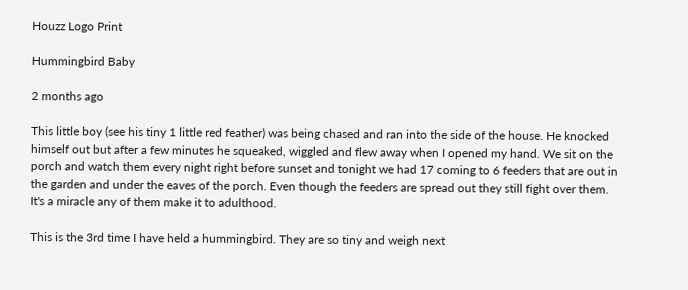Houzz Logo Print

Hummingbird Baby

2 months ago

This little boy (see his tiny 1 little red feather) was being chased and ran into the side of the house. He knocked himself out but after a few minutes he squeaked, wiggled and flew away when I opened my hand. We sit on the porch and watch them every night right before sunset and tonight we had 17 coming to 6 feeders that are out in the garden and under the eaves of the porch. Even though the feeders are spread out they still fight over them. It's a miracle any of them make it to adulthood.

This is the 3rd time I have held a hummingbird. They are so tiny and weigh next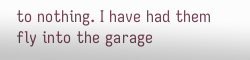to nothing. I have had them fly into the garage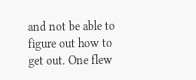and not be able to figure out how to get out. One flew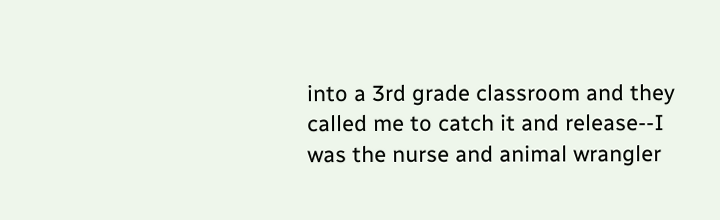into a 3rd grade classroom and they called me to catch it and release--I was the nurse and animal wrangler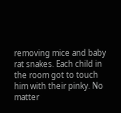removing mice and baby rat snakes. Each child in the room got to touch him with their pinky. No matter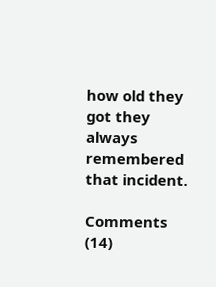how old they got they always remembered that incident.

Comments (14)